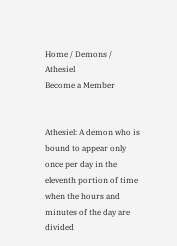Home / Demons / Athesiel
Become a Member


Athesiel: A demon who is bound to appear only once per day in the eleventh portion of time when the hours and minutes of the day are divided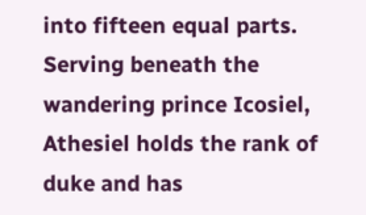into fifteen equal parts. Serving beneath the wandering prince Icosiel, Athesiel holds the rank of duke and has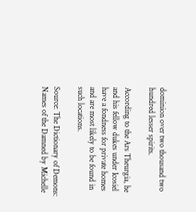dominion over two thousand two hundred lesser spirits.

According to the Ars Theurgia, he and his fellow dukes under Icosiel have a fondness for private homes and are most likely to be found in such locations.

Source: The Dictionary of Demons: Names of the Damned by Michelle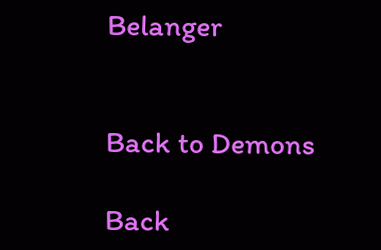Belanger


Back to Demons

Back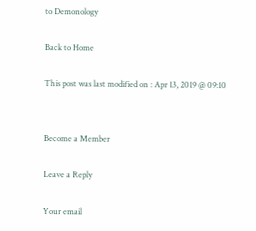to Demonology

Back to Home

This post was last modified on : Apr 13, 2019 @ 09:10


Become a Member

Leave a Reply

Your email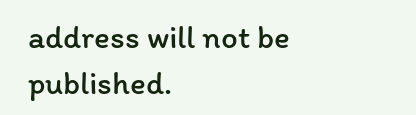address will not be published.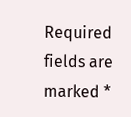Required fields are marked *